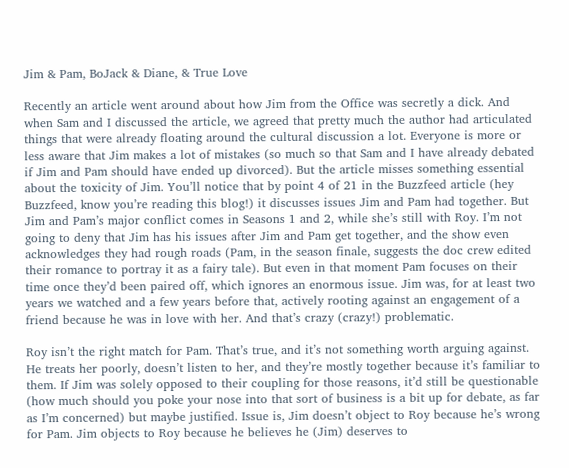Jim & Pam, BoJack & Diane, & True Love

Recently an article went around about how Jim from the Office was secretly a dick. And when Sam and I discussed the article, we agreed that pretty much the author had articulated things that were already floating around the cultural discussion a lot. Everyone is more or less aware that Jim makes a lot of mistakes (so much so that Sam and I have already debated if Jim and Pam should have ended up divorced). But the article misses something essential about the toxicity of Jim. You’ll notice that by point 4 of 21 in the Buzzfeed article (hey Buzzfeed, know you’re reading this blog!) it discusses issues Jim and Pam had together. But Jim and Pam’s major conflict comes in Seasons 1 and 2, while she’s still with Roy. I’m not going to deny that Jim has his issues after Jim and Pam get together, and the show even acknowledges they had rough roads (Pam, in the season finale, suggests the doc crew edited their romance to portray it as a fairy tale). But even in that moment Pam focuses on their time once they’d been paired off, which ignores an enormous issue. Jim was, for at least two years we watched and a few years before that, actively rooting against an engagement of a friend because he was in love with her. And that’s crazy (crazy!) problematic.

Roy isn’t the right match for Pam. That’s true, and it’s not something worth arguing against. He treats her poorly, doesn’t listen to her, and they’re mostly together because it’s familiar to them. If Jim was solely opposed to their coupling for those reasons, it’d still be questionable (how much should you poke your nose into that sort of business is a bit up for debate, as far as I’m concerned) but maybe justified. Issue is, Jim doesn’t object to Roy because he’s wrong for Pam. Jim objects to Roy because he believes he (Jim) deserves to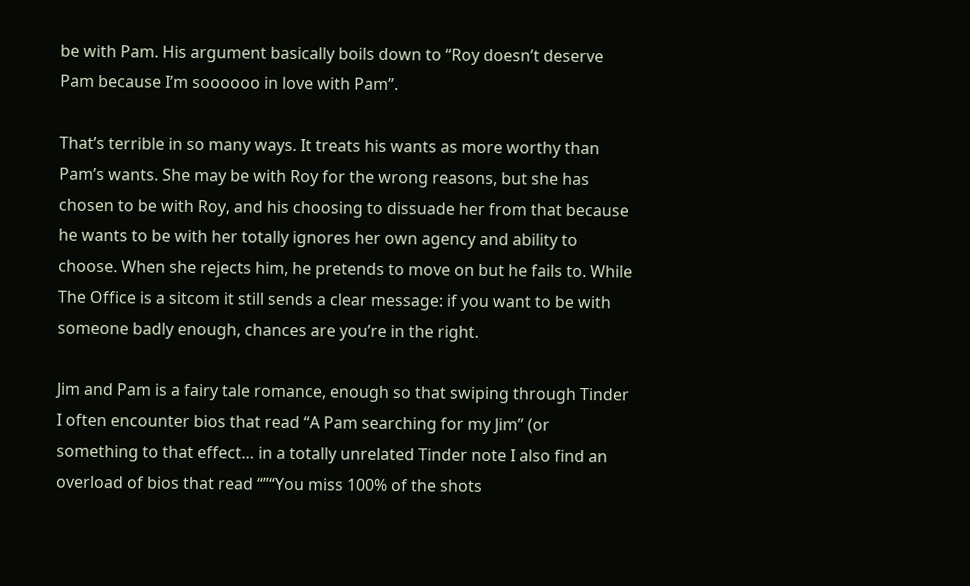be with Pam. His argument basically boils down to “Roy doesn’t deserve Pam because I’m soooooo in love with Pam”.

That’s terrible in so many ways. It treats his wants as more worthy than Pam’s wants. She may be with Roy for the wrong reasons, but she has chosen to be with Roy, and his choosing to dissuade her from that because he wants to be with her totally ignores her own agency and ability to choose. When she rejects him, he pretends to move on but he fails to. While The Office is a sitcom it still sends a clear message: if you want to be with someone badly enough, chances are you’re in the right.

Jim and Pam is a fairy tale romance, enough so that swiping through Tinder I often encounter bios that read “A Pam searching for my Jim” (or something to that effect… in a totally unrelated Tinder note I also find an overload of bios that read “”“You miss 100% of the shots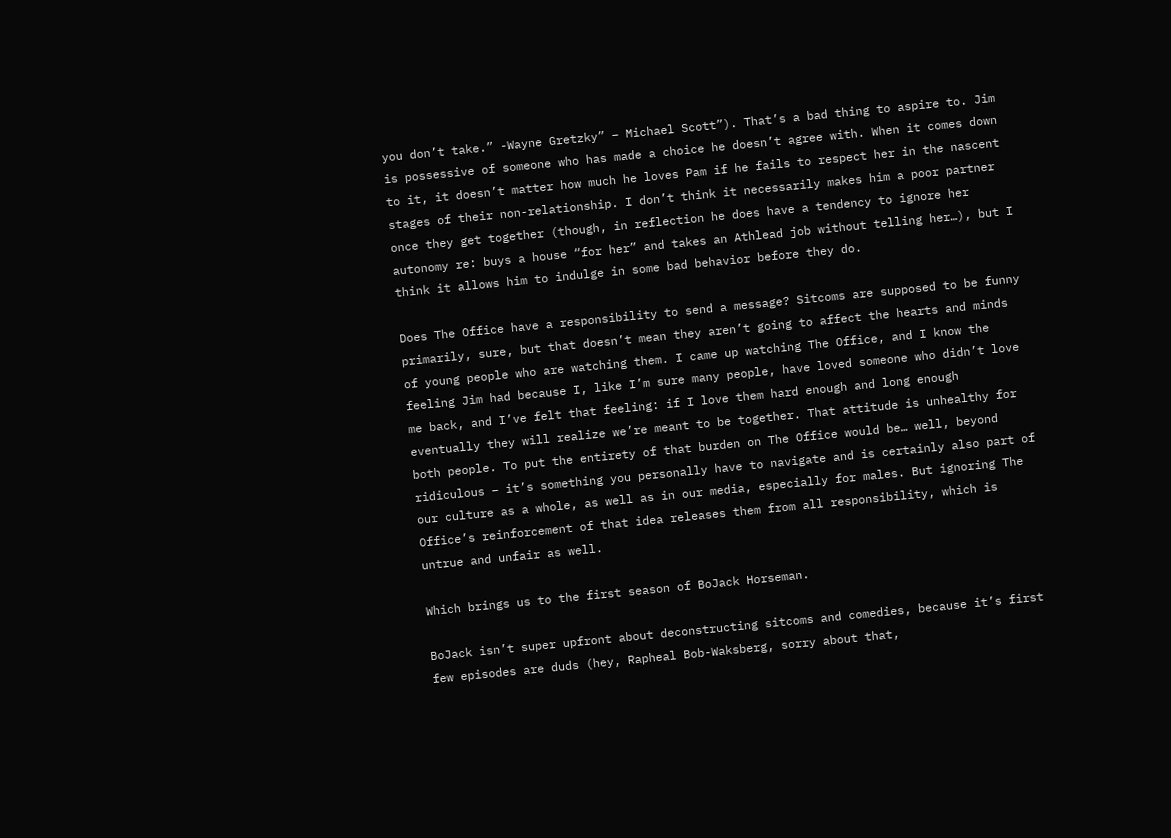you don’t take.” -Wayne Gretzky” – Michael Scott”). That’s a bad thing to aspire to. Jim is possessive of someone who has made a choice he doesn’t agree with. When it comes down to it, it doesn’t matter how much he loves Pam if he fails to respect her in the nascent stages of their non-relationship. I don’t think it necessarily makes him a poor partner once they get together (though, in reflection he does have a tendency to ignore her autonomy re: buys a house “for her” and takes an Athlead job without telling her…), but I think it allows him to indulge in some bad behavior before they do.

Does The Office have a responsibility to send a message? Sitcoms are supposed to be funny primarily, sure, but that doesn’t mean they aren’t going to affect the hearts and minds of young people who are watching them. I came up watching The Office, and I know the feeling Jim had because I, like I’m sure many people, have loved someone who didn’t love me back, and I’ve felt that feeling: if I love them hard enough and long enough eventually they will realize we’re meant to be together. That attitude is unhealthy for both people. To put the entirety of that burden on The Office would be… well, beyond ridiculous – it’s something you personally have to navigate and is certainly also part of our culture as a whole, as well as in our media, especially for males. But ignoring The Office’s reinforcement of that idea releases them from all responsibility, which is untrue and unfair as well.

Which brings us to the first season of BoJack Horseman.

BoJack isn’t super upfront about deconstructing sitcoms and comedies, because it’s first few episodes are duds (hey, Rapheal Bob-Waksberg, sorry about that,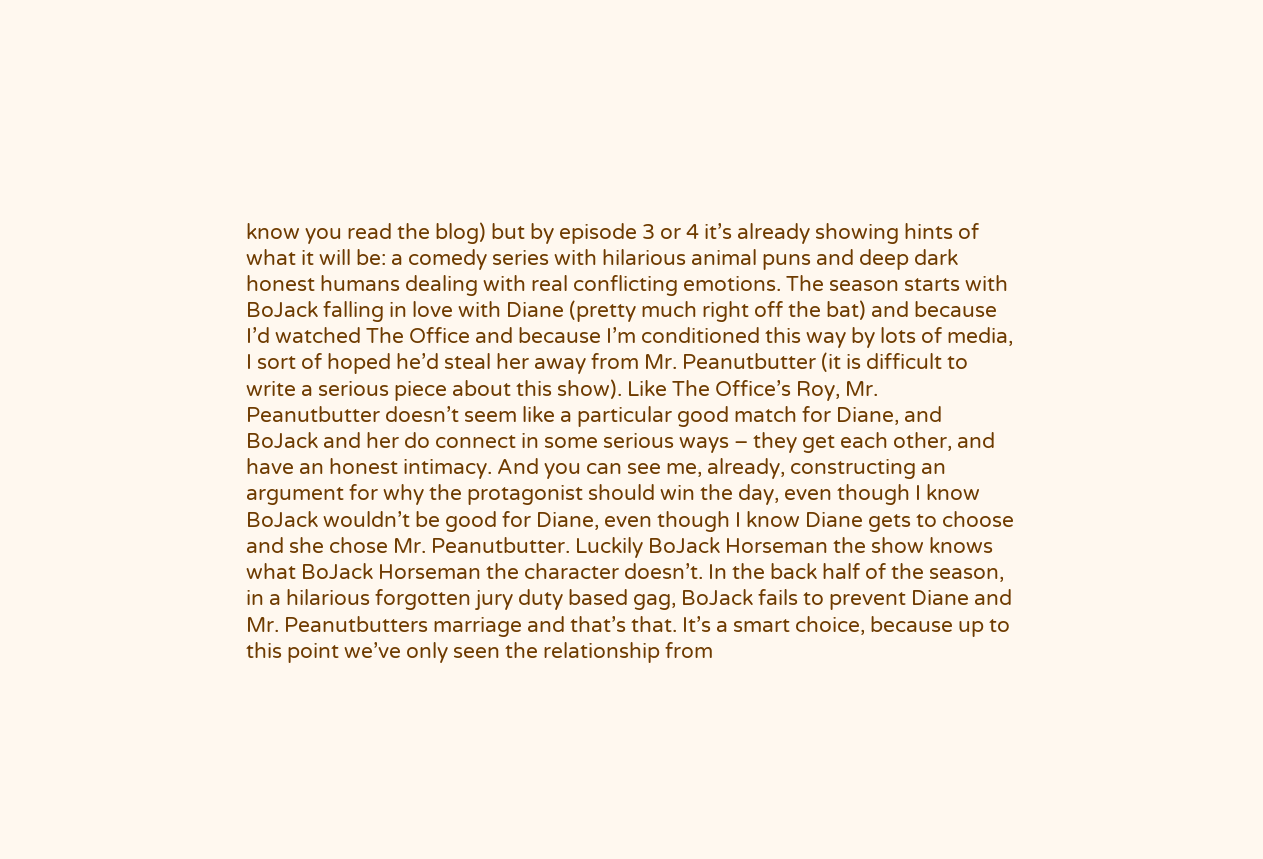know you read the blog) but by episode 3 or 4 it’s already showing hints of what it will be: a comedy series with hilarious animal puns and deep dark honest humans dealing with real conflicting emotions. The season starts with BoJack falling in love with Diane (pretty much right off the bat) and because I’d watched The Office and because I’m conditioned this way by lots of media, I sort of hoped he’d steal her away from Mr. Peanutbutter (it is difficult to write a serious piece about this show). Like The Office’s Roy, Mr. Peanutbutter doesn’t seem like a particular good match for Diane, and BoJack and her do connect in some serious ways – they get each other, and have an honest intimacy. And you can see me, already, constructing an argument for why the protagonist should win the day, even though I know BoJack wouldn’t be good for Diane, even though I know Diane gets to choose and she chose Mr. Peanutbutter. Luckily BoJack Horseman the show knows what BoJack Horseman the character doesn’t. In the back half of the season, in a hilarious forgotten jury duty based gag, BoJack fails to prevent Diane and Mr. Peanutbutters marriage and that’s that. It’s a smart choice, because up to this point we’ve only seen the relationship from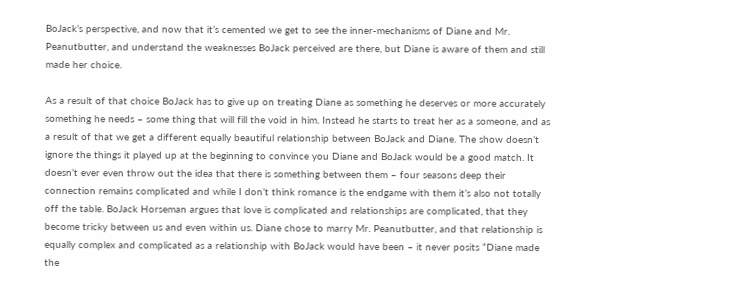BoJack’s perspective, and now that it’s cemented we get to see the inner-mechanisms of Diane and Mr. Peanutbutter, and understand the weaknesses BoJack perceived are there, but Diane is aware of them and still made her choice.

As a result of that choice BoJack has to give up on treating Diane as something he deserves or more accurately something he needs – some thing that will fill the void in him. Instead he starts to treat her as a someone, and as a result of that we get a different equally beautiful relationship between BoJack and Diane. The show doesn’t ignore the things it played up at the beginning to convince you Diane and BoJack would be a good match. It doesn’t ever even throw out the idea that there is something between them – four seasons deep their connection remains complicated and while I don’t think romance is the endgame with them it’s also not totally off the table. BoJack Horseman argues that love is complicated and relationships are complicated, that they become tricky between us and even within us. Diane chose to marry Mr. Peanutbutter, and that relationship is equally complex and complicated as a relationship with BoJack would have been – it never posits “Diane made the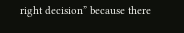right decision” because there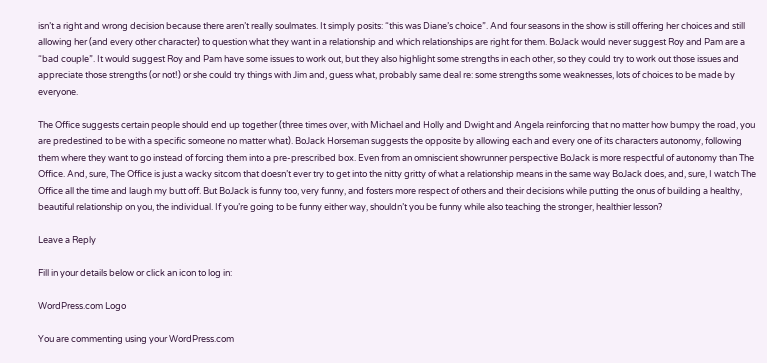isn’t a right and wrong decision because there aren’t really soulmates. It simply posits: “this was Diane’s choice”. And four seasons in the show is still offering her choices and still allowing her (and every other character) to question what they want in a relationship and which relationships are right for them. BoJack would never suggest Roy and Pam are a “bad couple”. It would suggest Roy and Pam have some issues to work out, but they also highlight some strengths in each other, so they could try to work out those issues and appreciate those strengths (or not!) or she could try things with Jim and, guess what, probably same deal re: some strengths some weaknesses, lots of choices to be made by everyone.

The Office suggests certain people should end up together (three times over, with Michael and Holly and Dwight and Angela reinforcing that no matter how bumpy the road, you are predestined to be with a specific someone no matter what). BoJack Horseman suggests the opposite by allowing each and every one of its characters autonomy, following them where they want to go instead of forcing them into a pre-prescribed box. Even from an omniscient showrunner perspective BoJack is more respectful of autonomy than The Office. And, sure, The Office is just a wacky sitcom that doesn’t ever try to get into the nitty gritty of what a relationship means in the same way BoJack does, and, sure, I watch The Office all the time and laugh my butt off. But BoJack is funny too, very funny, and fosters more respect of others and their decisions while putting the onus of building a healthy, beautiful relationship on you, the individual. If you’re going to be funny either way, shouldn’t you be funny while also teaching the stronger, healthier lesson?

Leave a Reply

Fill in your details below or click an icon to log in:

WordPress.com Logo

You are commenting using your WordPress.com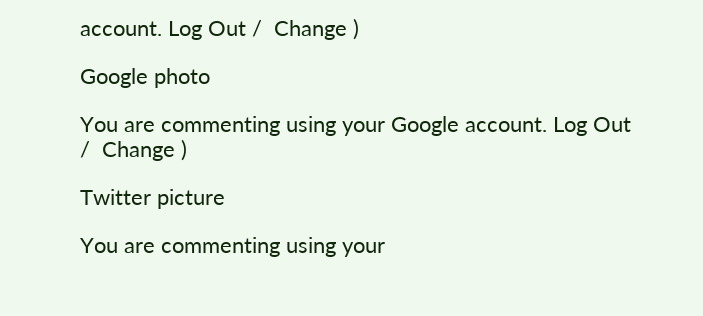account. Log Out /  Change )

Google photo

You are commenting using your Google account. Log Out /  Change )

Twitter picture

You are commenting using your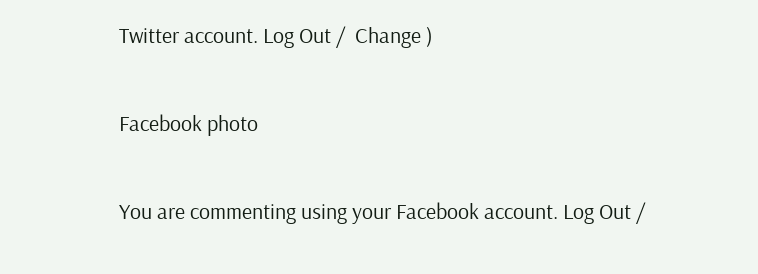Twitter account. Log Out /  Change )

Facebook photo

You are commenting using your Facebook account. Log Out /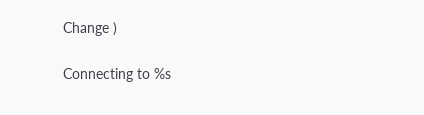Change )

Connecting to %s